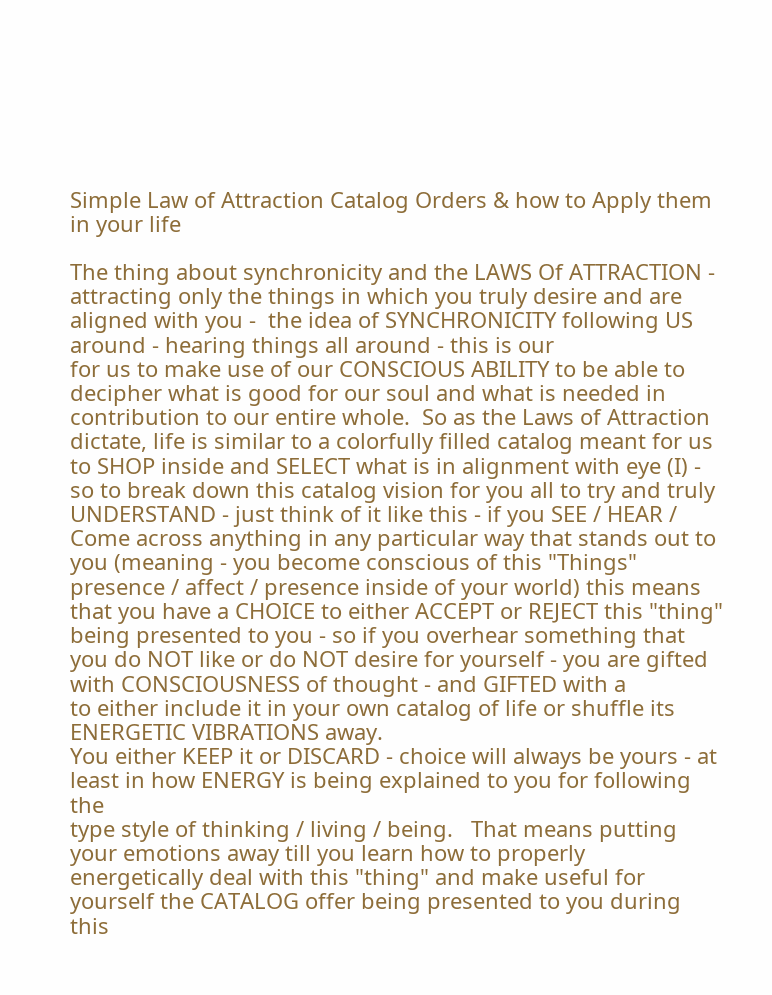Simple Law of Attraction Catalog Orders & how to Apply them in your life

The thing about synchronicity and the LAWS Of ATTRACTION - attracting only the things in which you truly desire and are aligned with you -  the idea of SYNCHRONICITY following US around - hearing things all around - this is our
for us to make use of our CONSCIOUS ABILITY to be able to decipher what is good for our soul and what is needed in contribution to our entire whole.  So as the Laws of Attraction dictate, life is similar to a colorfully filled catalog meant for us to SHOP inside and SELECT what is in alignment with eye (I) - so to break down this catalog vision for you all to try and truly UNDERSTAND - just think of it like this - if you SEE / HEAR / Come across anything in any particular way that stands out to you (meaning - you become conscious of this "Things" presence / affect / presence inside of your world) this means that you have a CHOICE to either ACCEPT or REJECT this "thing" being presented to you - so if you overhear something that you do NOT like or do NOT desire for yourself - you are gifted with CONSCIOUSNESS of thought - and GIFTED with a
to either include it in your own catalog of life or shuffle its ENERGETIC VIBRATIONS away.
You either KEEP it or DISCARD - choice will always be yours - at least in how ENERGY is being explained to you for following the
type style of thinking / living / being.   That means putting your emotions away till you learn how to properly energetically deal with this "thing" and make useful for yourself the CATALOG offer being presented to you during this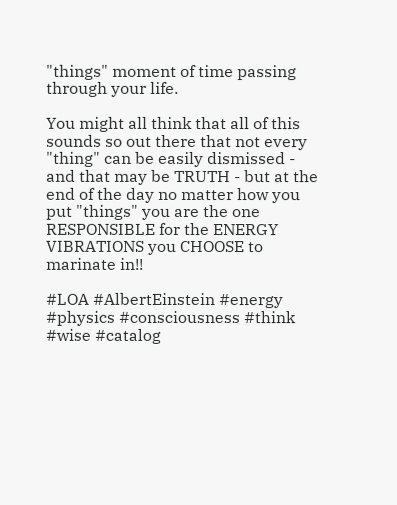"things" moment of time passing through your life.

You might all think that all of this sounds so out there that not every "thing" can be easily dismissed - and that may be TRUTH - but at the end of the day no matter how you put "things" you are the one RESPONSIBLE for the ENERGY VIBRATIONS you CHOOSE to marinate in!!

#LOA #AlbertEinstein #energy #physics #consciousness #think #wise #catalog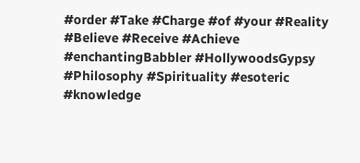#order #Take #Charge #of #your #Reality #Believe #Receive #Achieve #enchantingBabbler #HollywoodsGypsy #Philosophy #Spirituality #esoteric #knowledge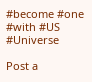#become #one #with #US #Universe

Post a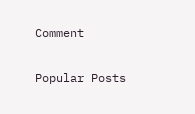Comment

Popular Posts